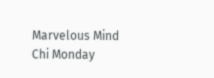Marvelous Mind Chi Monday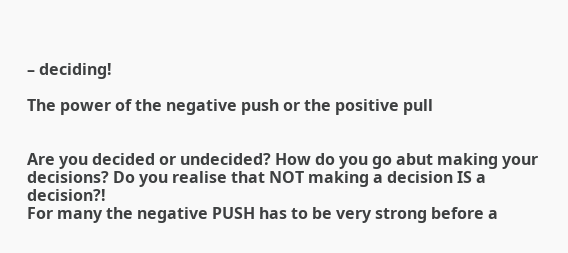– deciding!

The power of the negative push or the positive pull


Are you decided or undecided? How do you go abut making your decisions? Do you realise that NOT making a decision IS a decision?!
For many the negative PUSH has to be very strong before a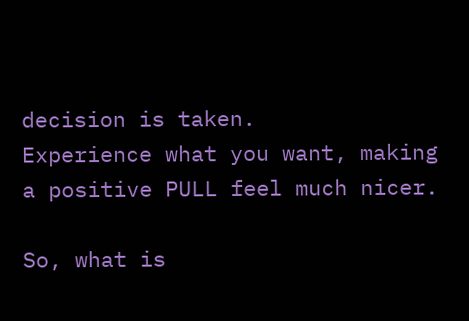decision is taken.
Experience what you want, making a positive PULL feel much nicer.

So, what is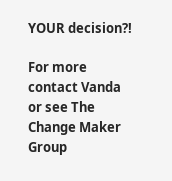YOUR decision?!

For more contact Vanda or see The Change Maker Group